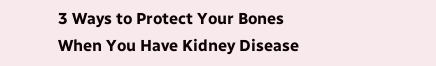3 Ways to Protect Your Bones When You Have Kidney Disease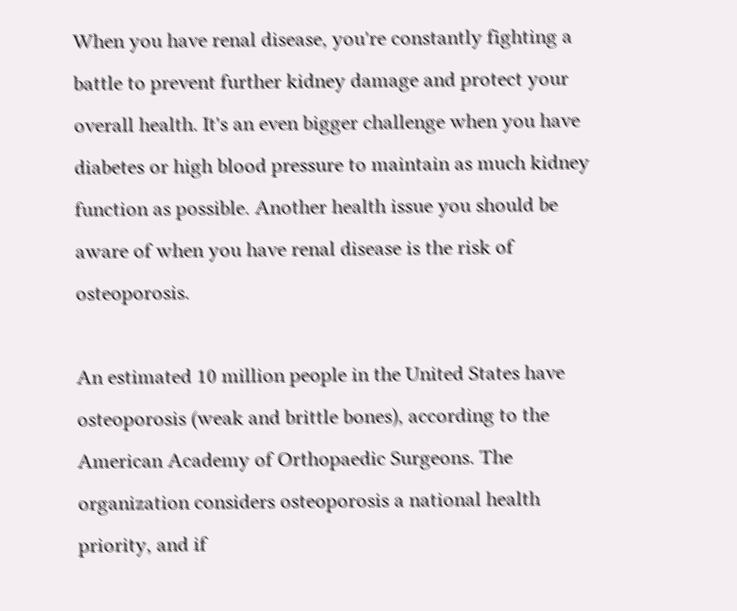When you have renal disease, you're constantly fighting a battle to prevent further kidney damage and protect your overall health. It's an even bigger challenge when you have diabetes or high blood pressure to maintain as much kidney function as possible. Another health issue you should be aware of when you have renal disease is the risk of osteoporosis.

An estimated 10 million people in the United States have osteoporosis (weak and brittle bones), according to the American Academy of Orthopaedic Surgeons. The organization considers osteoporosis a national health priority, and if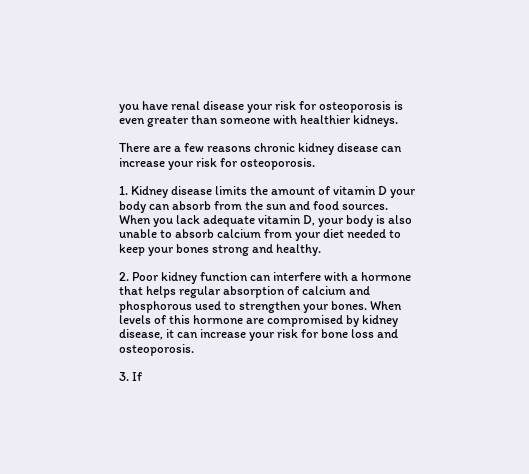you have renal disease your risk for osteoporosis is even greater than someone with healthier kidneys.

There are a few reasons chronic kidney disease can increase your risk for osteoporosis.

1. Kidney disease limits the amount of vitamin D your body can absorb from the sun and food sources. When you lack adequate vitamin D, your body is also unable to absorb calcium from your diet needed to keep your bones strong and healthy.

2. Poor kidney function can interfere with a hormone that helps regular absorption of calcium and phosphorous used to strengthen your bones. When levels of this hormone are compromised by kidney disease, it can increase your risk for bone loss and osteoporosis.

3. If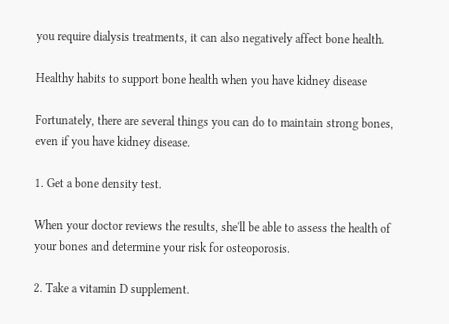you require dialysis treatments, it can also negatively affect bone health.

Healthy habits to support bone health when you have kidney disease

Fortunately, there are several things you can do to maintain strong bones, even if you have kidney disease.

1. Get a bone density test.

When your doctor reviews the results, she'll be able to assess the health of your bones and determine your risk for osteoporosis.

2. Take a vitamin D supplement.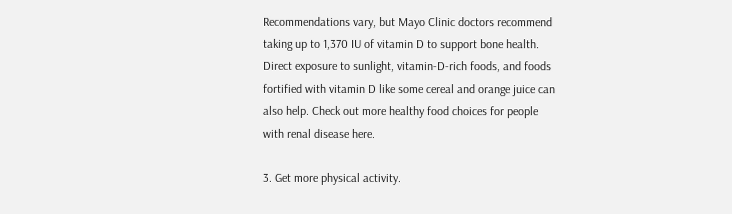Recommendations vary, but Mayo Clinic doctors recommend taking up to 1,370 IU of vitamin D to support bone health. Direct exposure to sunlight, vitamin-D-rich foods, and foods fortified with vitamin D like some cereal and orange juice can also help. Check out more healthy food choices for people with renal disease here.

3. Get more physical activity.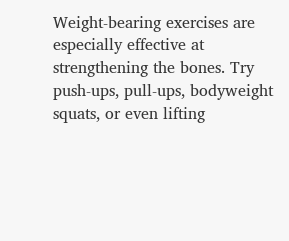Weight-bearing exercises are especially effective at strengthening the bones. Try push-ups, pull-ups, bodyweight squats, or even lifting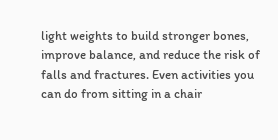light weights to build stronger bones, improve balance, and reduce the risk of falls and fractures. Even activities you can do from sitting in a chair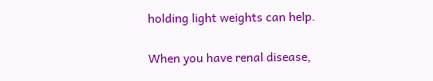holding light weights can help.

When you have renal disease,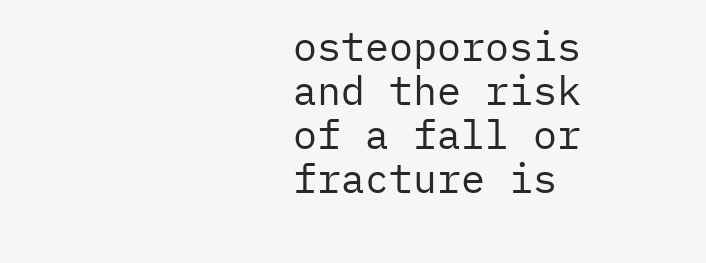osteoporosis and the risk of a fall or fracture is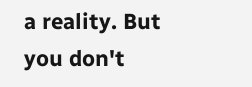a reality. But you don't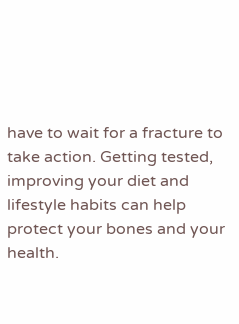have to wait for a fracture to take action. Getting tested, improving your diet and lifestyle habits can help protect your bones and your health.